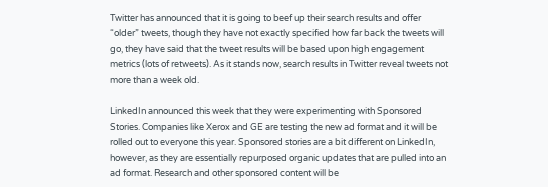Twitter has announced that it is going to beef up their search results and offer “older” tweets, though they have not exactly specified how far back the tweets will go, they have said that the tweet results will be based upon high engagement metrics (lots of retweets). As it stands now, search results in Twitter reveal tweets not more than a week old.

LinkedIn announced this week that they were experimenting with Sponsored Stories. Companies like Xerox and GE are testing the new ad format and it will be rolled out to everyone this year. Sponsored stories are a bit different on LinkedIn, however, as they are essentially repurposed organic updates that are pulled into an ad format. Research and other sponsored content will be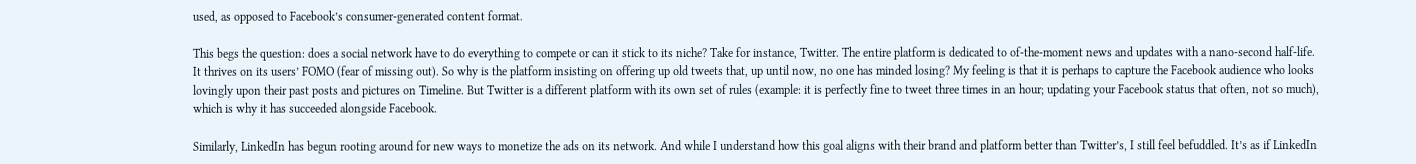used, as opposed to Facebook’s consumer-generated content format.

This begs the question: does a social network have to do everything to compete or can it stick to its niche? Take for instance, Twitter. The entire platform is dedicated to of-the-moment news and updates with a nano-second half-life. It thrives on its users’ FOMO (fear of missing out). So why is the platform insisting on offering up old tweets that, up until now, no one has minded losing? My feeling is that it is perhaps to capture the Facebook audience who looks lovingly upon their past posts and pictures on Timeline. But Twitter is a different platform with its own set of rules (example: it is perfectly fine to tweet three times in an hour; updating your Facebook status that often, not so much), which is why it has succeeded alongside Facebook.

Similarly, LinkedIn has begun rooting around for new ways to monetize the ads on its network. And while I understand how this goal aligns with their brand and platform better than Twitter’s, I still feel befuddled. It’s as if LinkedIn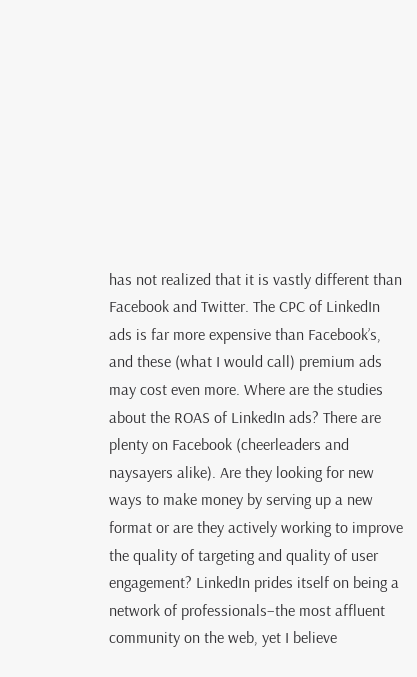has not realized that it is vastly different than Facebook and Twitter. The CPC of LinkedIn ads is far more expensive than Facebook’s, and these (what I would call) premium ads may cost even more. Where are the studies about the ROAS of LinkedIn ads? There are plenty on Facebook (cheerleaders and naysayers alike). Are they looking for new ways to make money by serving up a new format or are they actively working to improve the quality of targeting and quality of user engagement? LinkedIn prides itself on being a network of professionals–the most affluent community on the web, yet I believe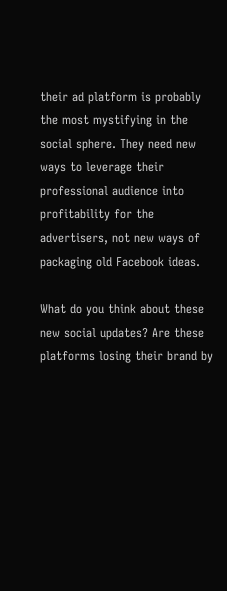their ad platform is probably the most mystifying in the social sphere. They need new ways to leverage their professional audience into profitability for the advertisers, not new ways of packaging old Facebook ideas.

What do you think about these new social updates? Are these platforms losing their brand by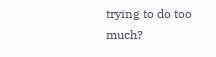trying to do too much?